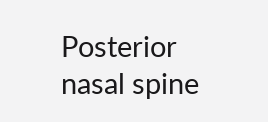Posterior nasal spine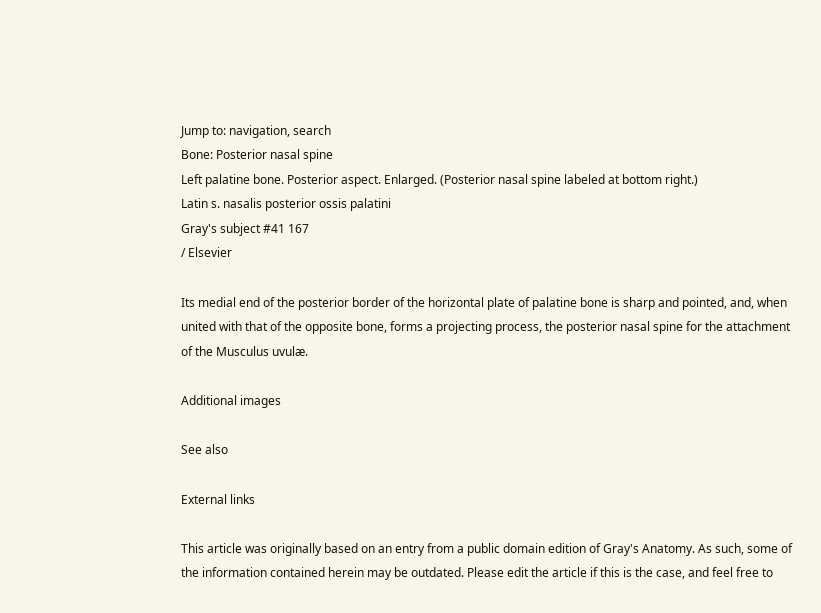Jump to: navigation, search
Bone: Posterior nasal spine
Left palatine bone. Posterior aspect. Enlarged. (Posterior nasal spine labeled at bottom right.)
Latin s. nasalis posterior ossis palatini
Gray's subject #41 167
/ Elsevier

Its medial end of the posterior border of the horizontal plate of palatine bone is sharp and pointed, and, when united with that of the opposite bone, forms a projecting process, the posterior nasal spine for the attachment of the Musculus uvulæ.

Additional images

See also

External links

This article was originally based on an entry from a public domain edition of Gray's Anatomy. As such, some of the information contained herein may be outdated. Please edit the article if this is the case, and feel free to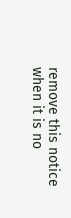remove this notice when it is no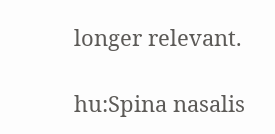longer relevant.

hu:Spina nasalis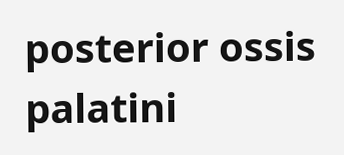posterior ossis palatini